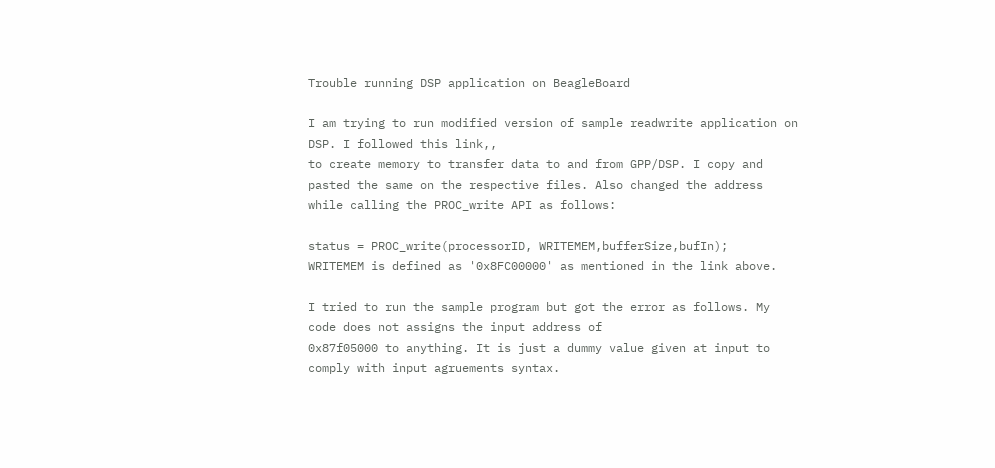Trouble running DSP application on BeagleBoard

I am trying to run modified version of sample readwrite application on
DSP. I followed this link,,
to create memory to transfer data to and from GPP/DSP. I copy and
pasted the same on the respective files. Also changed the address
while calling the PROC_write API as follows:

status = PROC_write(processorID, WRITEMEM,bufferSize,bufIn);
WRITEMEM is defined as '0x8FC00000' as mentioned in the link above.

I tried to run the sample program but got the error as follows. My
code does not assigns the input address of
0x87f05000 to anything. It is just a dummy value given at input to
comply with input agruements syntax.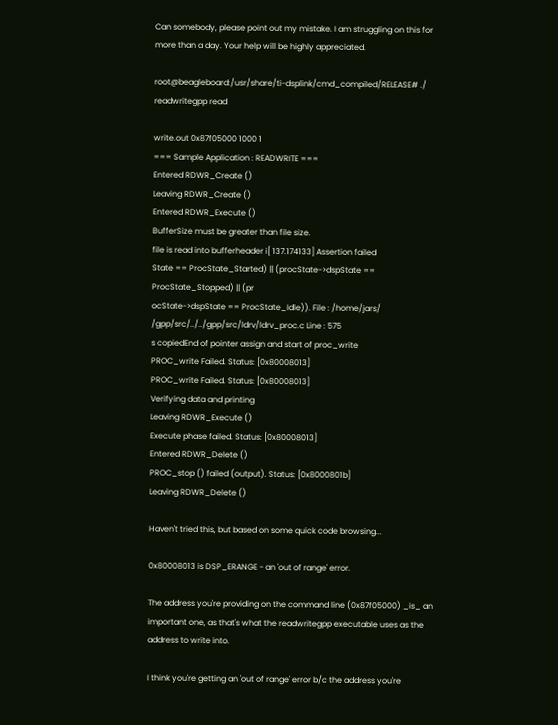Can somebody, please point out my mistake. I am struggling on this for
more than a day. Your help will be highly appreciated.

root@beagleboard:/usr/share/ti-dsplink/cmd_compiled/RELEASE# ./
readwritegpp read

write.out 0x87f05000 1000 1
=== Sample Application : READWRITE ===
Entered RDWR_Create ()
Leaving RDWR_Create ()
Entered RDWR_Execute ()
BufferSize must be greater than file size.
file is read into bufferheader i[ 137.174133] Assertion failed
State == ProcState_Started) || (procState->dspState ==
ProcState_Stopped) || (pr
ocState->dspState == ProcState_Idle)). File : /home/jars/
/gpp/src/../../gpp/src/ldrv/ldrv_proc.c Line : 575
s copiedEnd of pointer assign and start of proc_write
PROC_write Failed. Status: [0x80008013]
PROC_write Failed. Status: [0x80008013]
Verifying data and printing
Leaving RDWR_Execute ()
Execute phase failed. Status: [0x80008013]
Entered RDWR_Delete ()
PROC_stop () failed (output). Status: [0x8000801b]
Leaving RDWR_Delete ()

Haven't tried this, but based on some quick code browsing...

0x80008013 is DSP_ERANGE - an 'out of range' error.

The address you're providing on the command line (0x87f05000) _is_ an
important one, as that's what the readwritegpp executable uses as the
address to write into.

I think you're getting an 'out of range' error b/c the address you're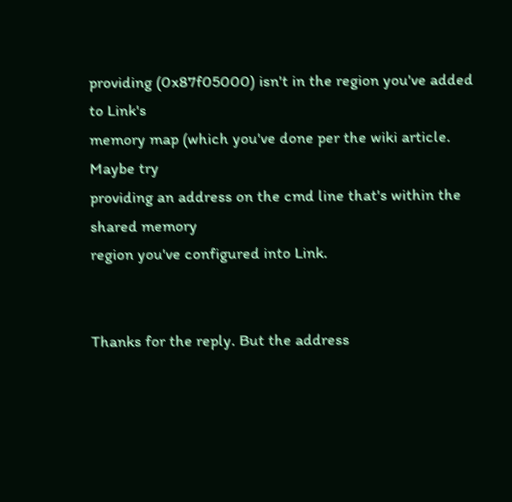providing (0x87f05000) isn't in the region you've added to Link's
memory map (which you've done per the wiki article. Maybe try
providing an address on the cmd line that's within the shared memory
region you've configured into Link.


Thanks for the reply. But the address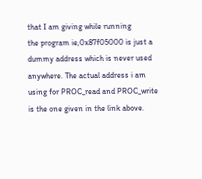that I am giving while running
the program ie,0x87f05000 is just a dummy address which is never used
anywhere. The actual address i am using for PROC_read and PROC_write
is the one given in the link above.